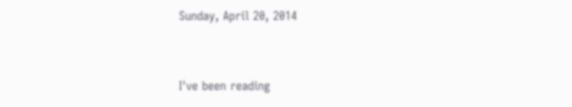Sunday, April 20, 2014


I've been reading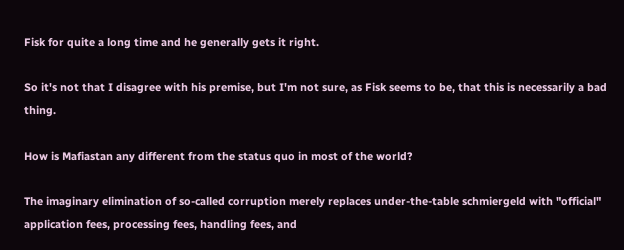Fisk for quite a long time and he generally gets it right.

So it's not that I disagree with his premise, but I'm not sure, as Fisk seems to be, that this is necessarily a bad thing.

How is Mafiastan any different from the status quo in most of the world?

The imaginary elimination of so-called corruption merely replaces under-the-table schmiergeld with "official" application fees, processing fees, handling fees, and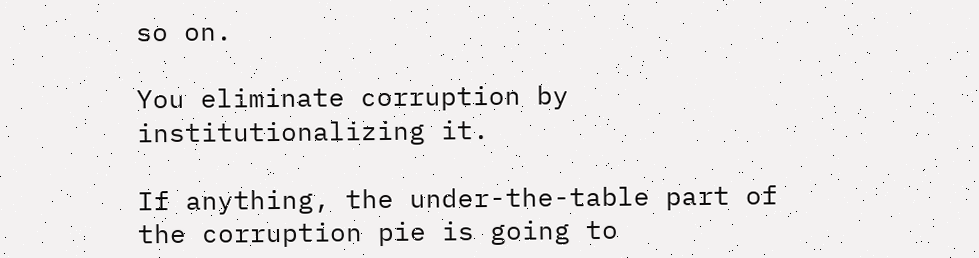so on.

You eliminate corruption by institutionalizing it.

If anything, the under-the-table part of the corruption pie is going to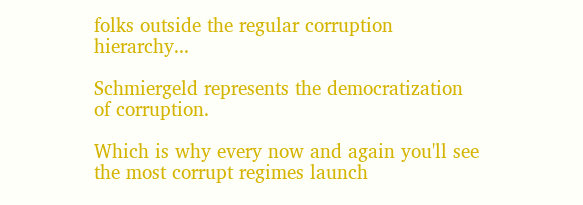folks outside the regular corruption hierarchy...

Schmiergeld represents the democratization of corruption.

Which is why every now and again you'll see the most corrupt regimes launch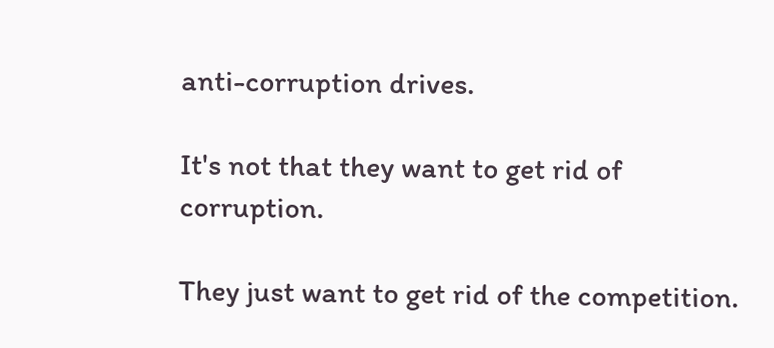anti-corruption drives.

It's not that they want to get rid of corruption.

They just want to get rid of the competition.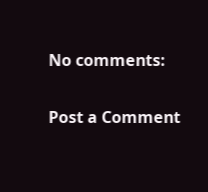No comments:

Post a Comment